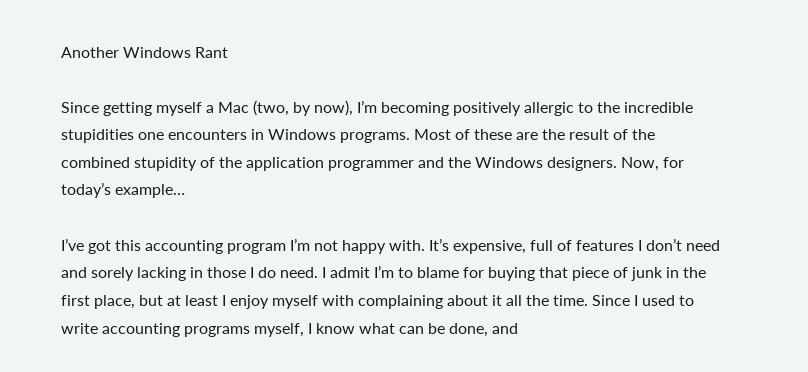Another Windows Rant

Since getting myself a Mac (two, by now), I’m becoming positively allergic to the incredible stupidities one encounters in Windows programs. Most of these are the result of the combined stupidity of the application programmer and the Windows designers. Now, for today’s example…

I’ve got this accounting program I’m not happy with. It’s expensive, full of features I don’t need and sorely lacking in those I do need. I admit I’m to blame for buying that piece of junk in the first place, but at least I enjoy myself with complaining about it all the time. Since I used to write accounting programs myself, I know what can be done, and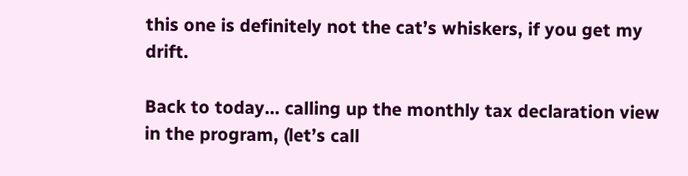this one is definitely not the cat’s whiskers, if you get my drift.

Back to today… calling up the monthly tax declaration view in the program, (let’s call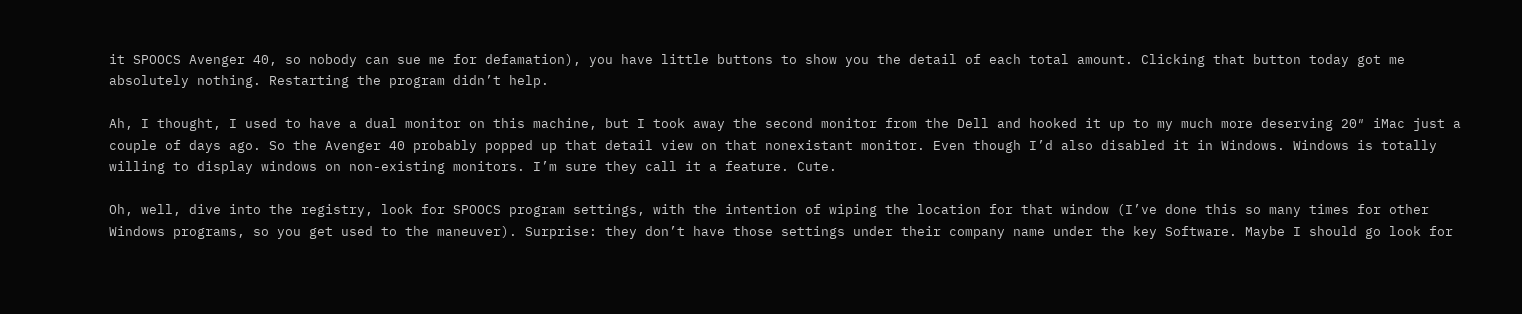it SPOOCS Avenger 40, so nobody can sue me for defamation), you have little buttons to show you the detail of each total amount. Clicking that button today got me absolutely nothing. Restarting the program didn’t help.

Ah, I thought, I used to have a dual monitor on this machine, but I took away the second monitor from the Dell and hooked it up to my much more deserving 20″ iMac just a couple of days ago. So the Avenger 40 probably popped up that detail view on that nonexistant monitor. Even though I’d also disabled it in Windows. Windows is totally willing to display windows on non-existing monitors. I’m sure they call it a feature. Cute.

Oh, well, dive into the registry, look for SPOOCS program settings, with the intention of wiping the location for that window (I’ve done this so many times for other Windows programs, so you get used to the maneuver). Surprise: they don’t have those settings under their company name under the key Software. Maybe I should go look for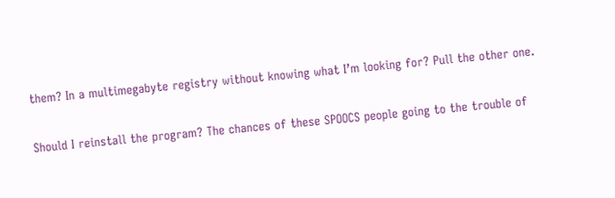them? In a multimegabyte registry without knowing what I’m looking for? Pull the other one.

Should I reinstall the program? The chances of these SPOOCS people going to the trouble of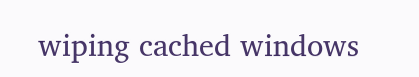wiping cached windows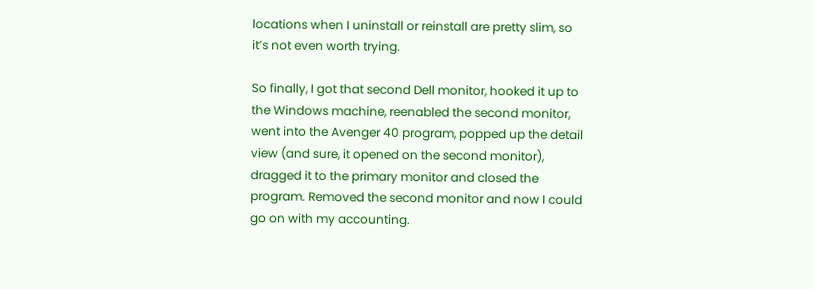locations when I uninstall or reinstall are pretty slim, so it’s not even worth trying.

So finally, I got that second Dell monitor, hooked it up to the Windows machine, reenabled the second monitor, went into the Avenger 40 program, popped up the detail view (and sure, it opened on the second monitor), dragged it to the primary monitor and closed the program. Removed the second monitor and now I could go on with my accounting.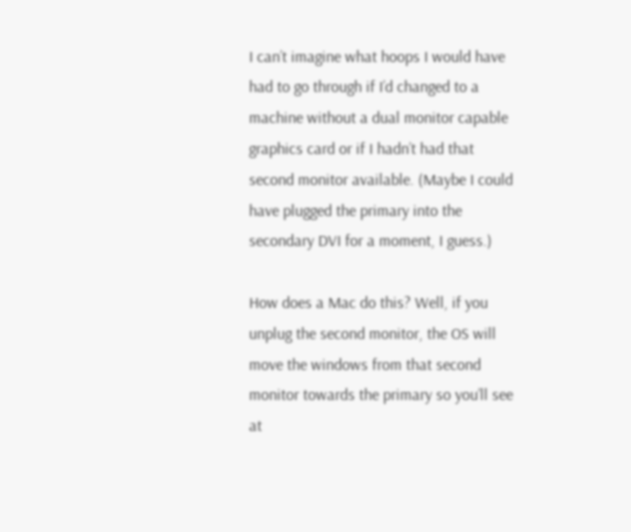I can’t imagine what hoops I would have had to go through if I’d changed to a machine without a dual monitor capable graphics card or if I hadn’t had that second monitor available. (Maybe I could have plugged the primary into the secondary DVI for a moment, I guess.)

How does a Mac do this? Well, if you unplug the second monitor, the OS will move the windows from that second monitor towards the primary so you’ll see at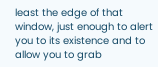least the edge of that window, just enough to alert you to its existence and to allow you to grab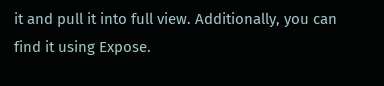it and pull it into full view. Additionally, you can find it using Expose.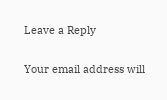Leave a Reply

Your email address will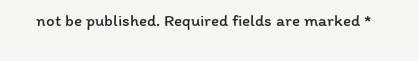not be published. Required fields are marked *